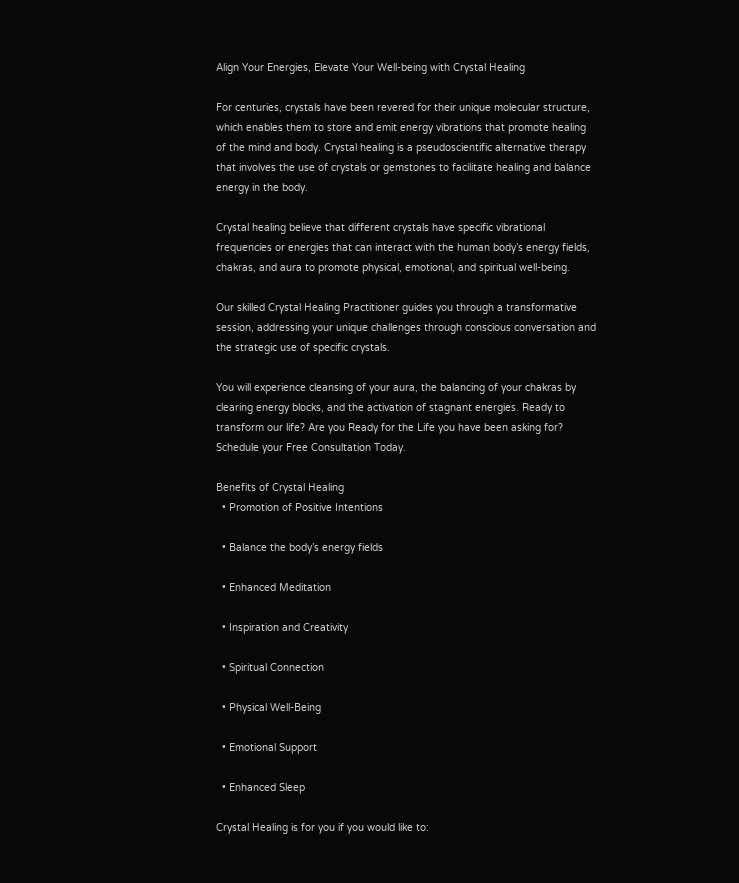Align Your Energies, Elevate Your Well-being with Crystal Healing

For centuries, crystals have been revered for their unique molecular structure, which enables them to store and emit energy vibrations that promote healing of the mind and body. Crystal healing is a pseudoscientific alternative therapy that involves the use of crystals or gemstones to facilitate healing and balance energy in the body.

Crystal healing believe that different crystals have specific vibrational frequencies or energies that can interact with the human body’s energy fields, chakras, and aura to promote physical, emotional, and spiritual well-being.

Our skilled Crystal Healing Practitioner guides you through a transformative session, addressing your unique challenges through conscious conversation and the strategic use of specific crystals.

You will experience cleansing of your aura, the balancing of your chakras by clearing energy blocks, and the activation of stagnant energies. Ready to transform our life? Are you Ready for the Life you have been asking for? Schedule your Free Consultation Today.

Benefits of Crystal Healing
  • Promotion of Positive Intentions

  • Balance the body’s energy fields

  • Enhanced Meditation

  • Inspiration and Creativity

  • Spiritual Connection

  • Physical Well-Being

  • Emotional Support

  • Enhanced Sleep

Crystal Healing is for you if you would like to: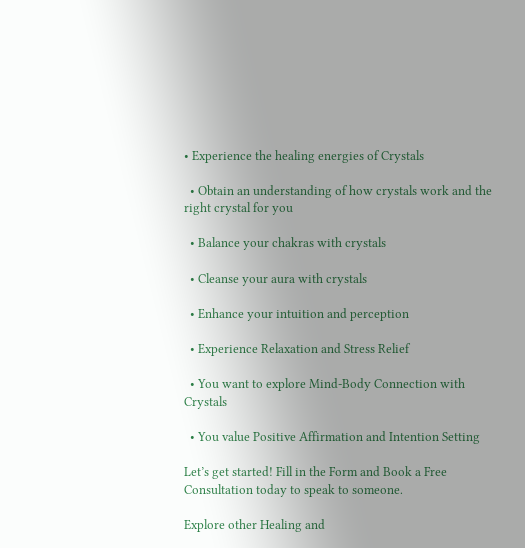• Experience the healing energies of Crystals

  • Obtain an understanding of how crystals work and the right crystal for you

  • Balance your chakras with crystals

  • Cleanse your aura with crystals

  • Enhance your intuition and perception

  • Experience Relaxation and Stress Relief

  • You want to explore Mind-Body Connection with Crystals

  • You value Positive Affirmation and Intention Setting

Let’s get started! Fill in the Form and Book a Free Consultation today to speak to someone.

Explore other Healing and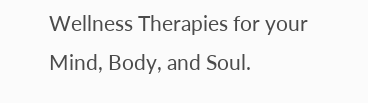Wellness Therapies for your Mind, Body, and Soul.